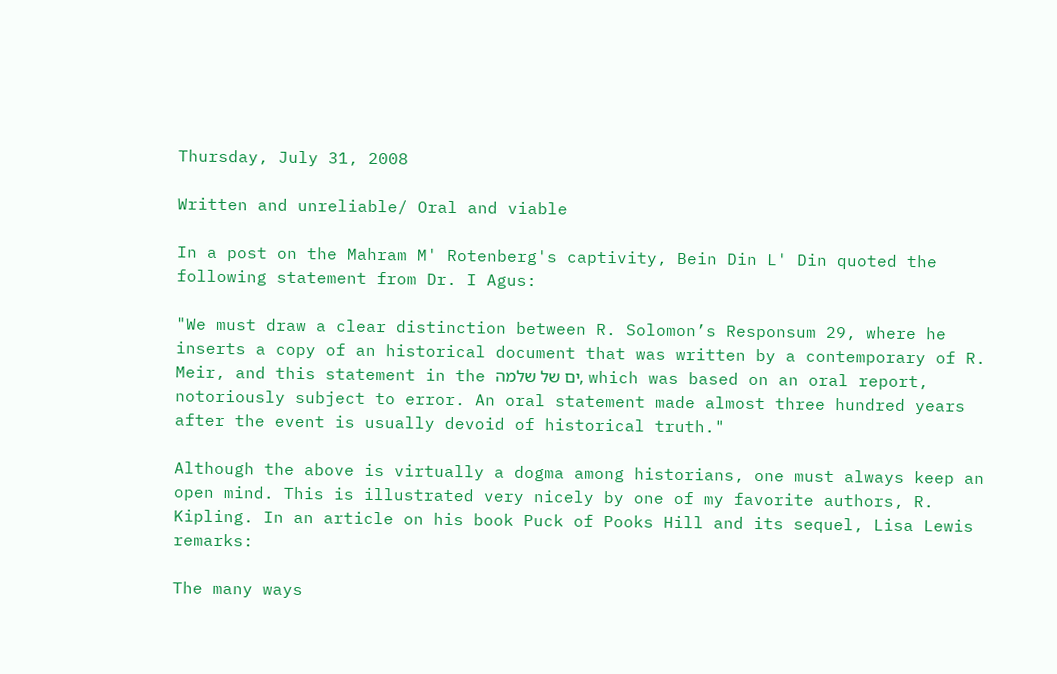Thursday, July 31, 2008

Written and unreliable/ Oral and viable

In a post on the Mahram M' Rotenberg's captivity, Bein Din L' Din quoted the following statement from Dr. I Agus:

"We must draw a clear distinction between R. Solomon’s Responsum 29, where he inserts a copy of an historical document that was written by a contemporary of R. Meir, and this statement in the ים של שלמה, which was based on an oral report, notoriously subject to error. An oral statement made almost three hundred years after the event is usually devoid of historical truth."

Although the above is virtually a dogma among historians, one must always keep an open mind. This is illustrated very nicely by one of my favorite authors, R. Kipling. In an article on his book Puck of Pooks Hill and its sequel, Lisa Lewis remarks:

The many ways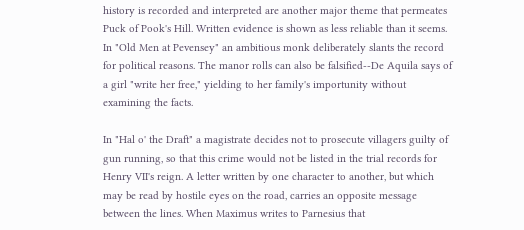history is recorded and interpreted are another major theme that permeates Puck of Pook's Hill. Written evidence is shown as less reliable than it seems. In "Old Men at Pevensey" an ambitious monk deliberately slants the record for political reasons. The manor rolls can also be falsified--De Aquila says of a girl "write her free," yielding to her family's importunity without examining the facts.

In "Hal o' the Draft" a magistrate decides not to prosecute villagers guilty of gun running, so that this crime would not be listed in the trial records for Henry VII's reign. A letter written by one character to another, but which may be read by hostile eyes on the road, carries an opposite message between the lines. When Maximus writes to Parnesius that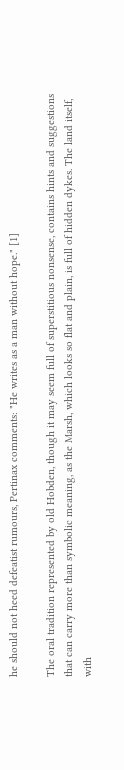he should not heed defeatist rumours, Pertinax comments: "He writes as a man without hope." [1]

The oral tradition represented by old Hobden, though it may seem full of superstitious nonsense, contains hints and suggestions that can carry more than symbolic meaning, as the Marsh, which looks so flat and plain, is full of hidden dykes. The land itself, with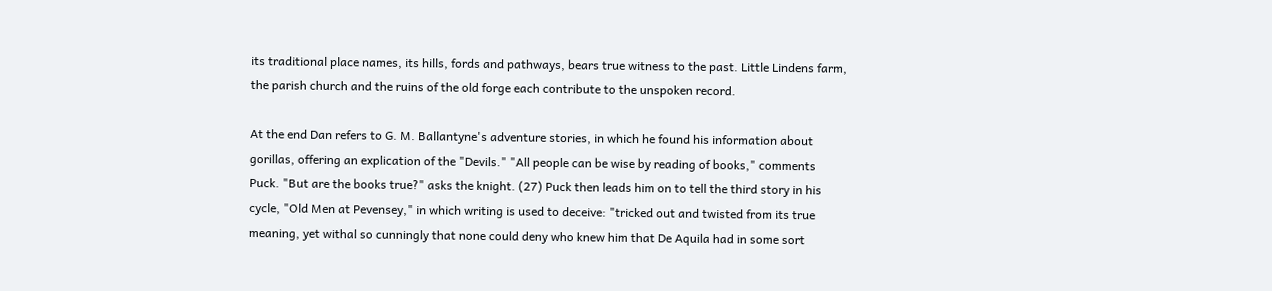its traditional place names, its hills, fords and pathways, bears true witness to the past. Little Lindens farm, the parish church and the ruins of the old forge each contribute to the unspoken record.

At the end Dan refers to G. M. Ballantyne's adventure stories, in which he found his information about gorillas, offering an explication of the "Devils." "All people can be wise by reading of books," comments Puck. "But are the books true?" asks the knight. (27) Puck then leads him on to tell the third story in his cycle, "Old Men at Pevensey," in which writing is used to deceive: "tricked out and twisted from its true meaning, yet withal so cunningly that none could deny who knew him that De Aquila had in some sort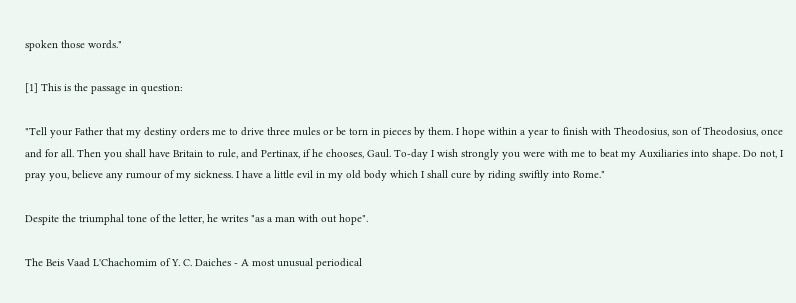spoken those words."

[1] This is the passage in question:

"Tell your Father that my destiny orders me to drive three mules or be torn in pieces by them. I hope within a year to finish with Theodosius, son of Theodosius, once and for all. Then you shall have Britain to rule, and Pertinax, if he chooses, Gaul. To-day I wish strongly you were with me to beat my Auxiliaries into shape. Do not, I pray you, believe any rumour of my sickness. I have a little evil in my old body which I shall cure by riding swiftly into Rome."

Despite the triumphal tone of the letter, he writes "as a man with out hope".

The Beis Vaad L'Chachomim of Y. C. Daiches - A most unusual periodical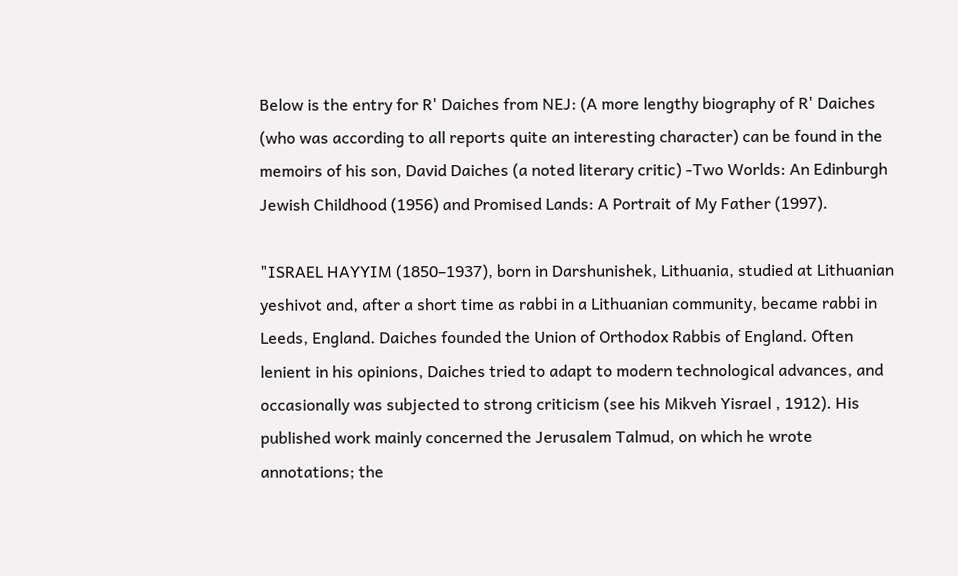Below is the entry for R' Daiches from NEJ: (A more lengthy biography of R' Daiches (who was according to all reports quite an interesting character) can be found in the memoirs of his son, David Daiches (a noted literary critic) -Two Worlds: An Edinburgh Jewish Childhood (1956) and Promised Lands: A Portrait of My Father (1997).

"ISRAEL HAYYIM (1850–1937), born in Darshunishek, Lithuania, studied at Lithuanian yeshivot and, after a short time as rabbi in a Lithuanian community, became rabbi in Leeds, England. Daiches founded the Union of Orthodox Rabbis of England. Often lenient in his opinions, Daiches tried to adapt to modern technological advances, and occasionally was subjected to strong criticism (see his Mikveh Yisrael , 1912). His published work mainly concerned the Jerusalem Talmud, on which he wrote annotations; the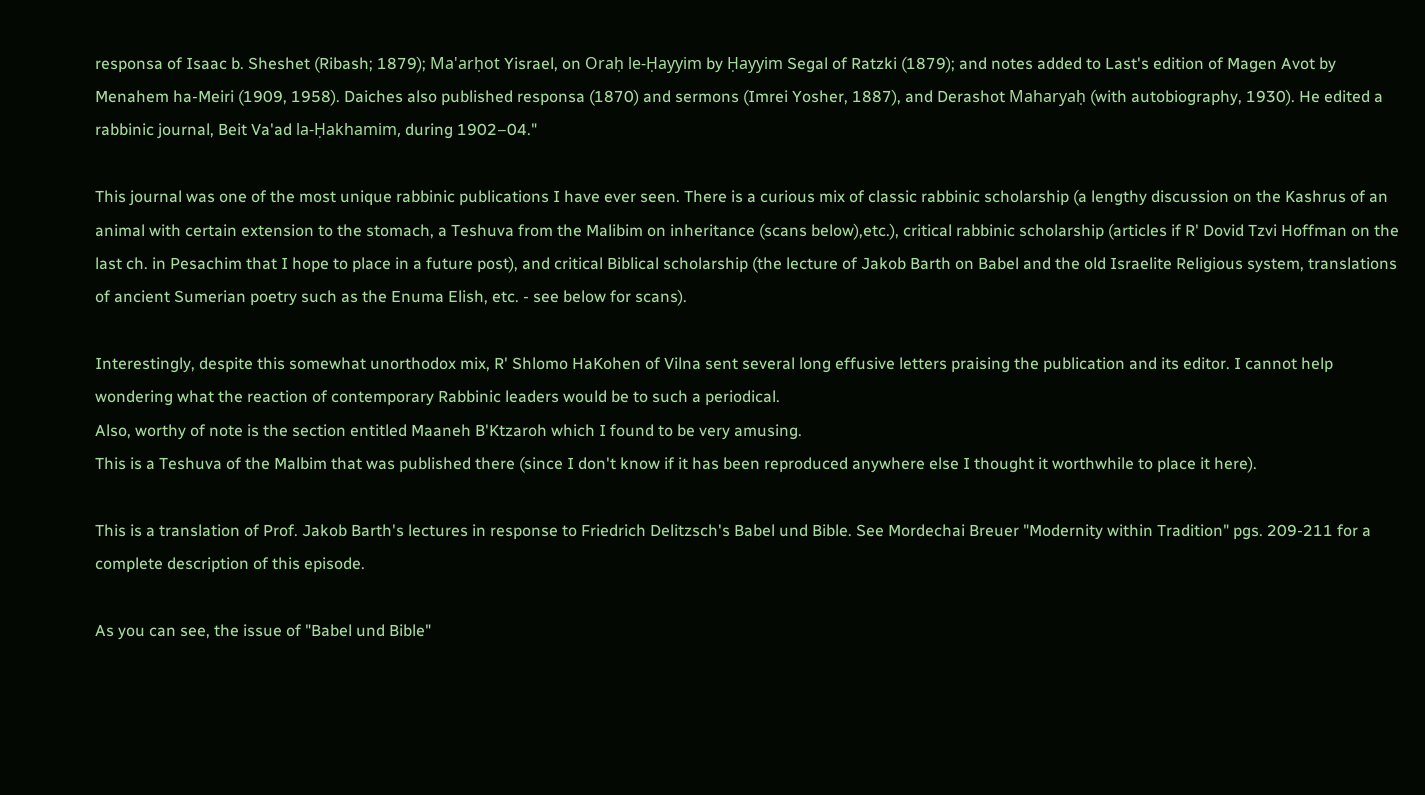responsa of Isaac b. Sheshet (Ribash; 1879); Ma'arḥot Yisrael, on Oraḥ le-Ḥayyim by Ḥayyim Segal of Ratzki (1879); and notes added to Last's edition of Magen Avot by Menahem ha-Meiri (1909, 1958). Daiches also published responsa (1870) and sermons (Imrei Yosher, 1887), and Derashot Maharyaḥ (with autobiography, 1930). He edited a rabbinic journal, Beit Va'ad la-Ḥakhamim, during 1902–04."

This journal was one of the most unique rabbinic publications I have ever seen. There is a curious mix of classic rabbinic scholarship (a lengthy discussion on the Kashrus of an animal with certain extension to the stomach, a Teshuva from the Malibim on inheritance (scans below),etc.), critical rabbinic scholarship (articles if R' Dovid Tzvi Hoffman on the last ch. in Pesachim that I hope to place in a future post), and critical Biblical scholarship (the lecture of Jakob Barth on Babel and the old Israelite Religious system, translations of ancient Sumerian poetry such as the Enuma Elish, etc. - see below for scans).

Interestingly, despite this somewhat unorthodox mix, R' Shlomo HaKohen of Vilna sent several long effusive letters praising the publication and its editor. I cannot help wondering what the reaction of contemporary Rabbinic leaders would be to such a periodical.
Also, worthy of note is the section entitled Maaneh B'Ktzaroh which I found to be very amusing.
This is a Teshuva of the Malbim that was published there (since I don't know if it has been reproduced anywhere else I thought it worthwhile to place it here).

This is a translation of Prof. Jakob Barth's lectures in response to Friedrich Delitzsch's Babel und Bible. See Mordechai Breuer "Modernity within Tradition" pgs. 209-211 for a complete description of this episode.

As you can see, the issue of "Babel und Bible"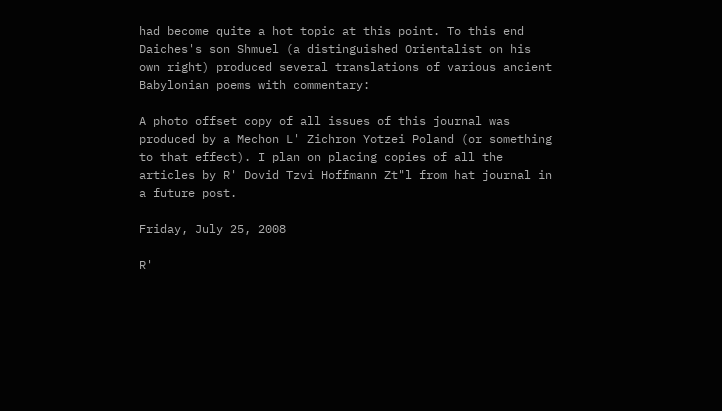had become quite a hot topic at this point. To this end Daiches's son Shmuel (a distinguished Orientalist on his own right) produced several translations of various ancient Babylonian poems with commentary:

A photo offset copy of all issues of this journal was produced by a Mechon L' Zichron Yotzei Poland (or something to that effect). I plan on placing copies of all the articles by R' Dovid Tzvi Hoffmann Zt"l from hat journal in a future post.

Friday, July 25, 2008

R'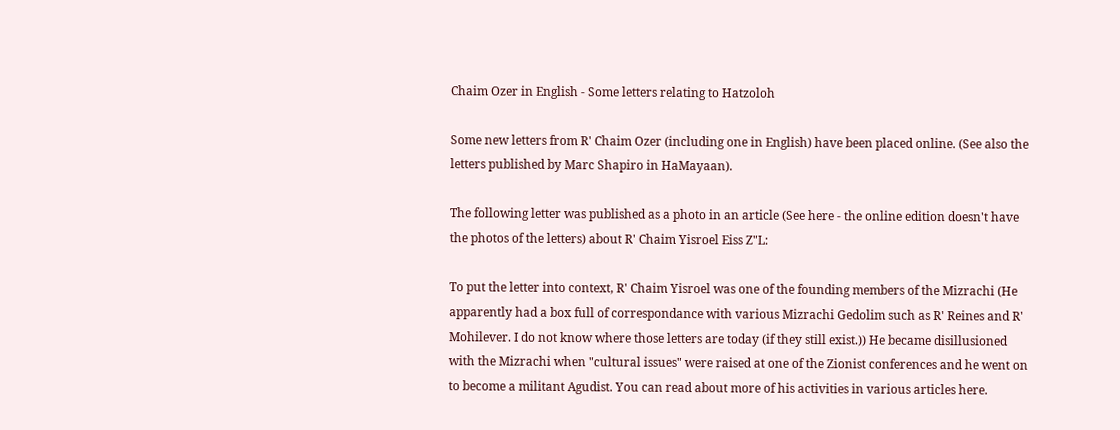Chaim Ozer in English - Some letters relating to Hatzoloh

Some new letters from R' Chaim Ozer (including one in English) have been placed online. (See also the letters published by Marc Shapiro in HaMayaan).

The following letter was published as a photo in an article (See here - the online edition doesn't have the photos of the letters) about R' Chaim Yisroel Eiss Z"L:

To put the letter into context, R' Chaim Yisroel was one of the founding members of the Mizrachi (He apparently had a box full of correspondance with various Mizrachi Gedolim such as R' Reines and R' Mohilever. I do not know where those letters are today (if they still exist.)) He became disillusioned with the Mizrachi when "cultural issues" were raised at one of the Zionist conferences and he went on to become a militant Agudist. You can read about more of his activities in various articles here.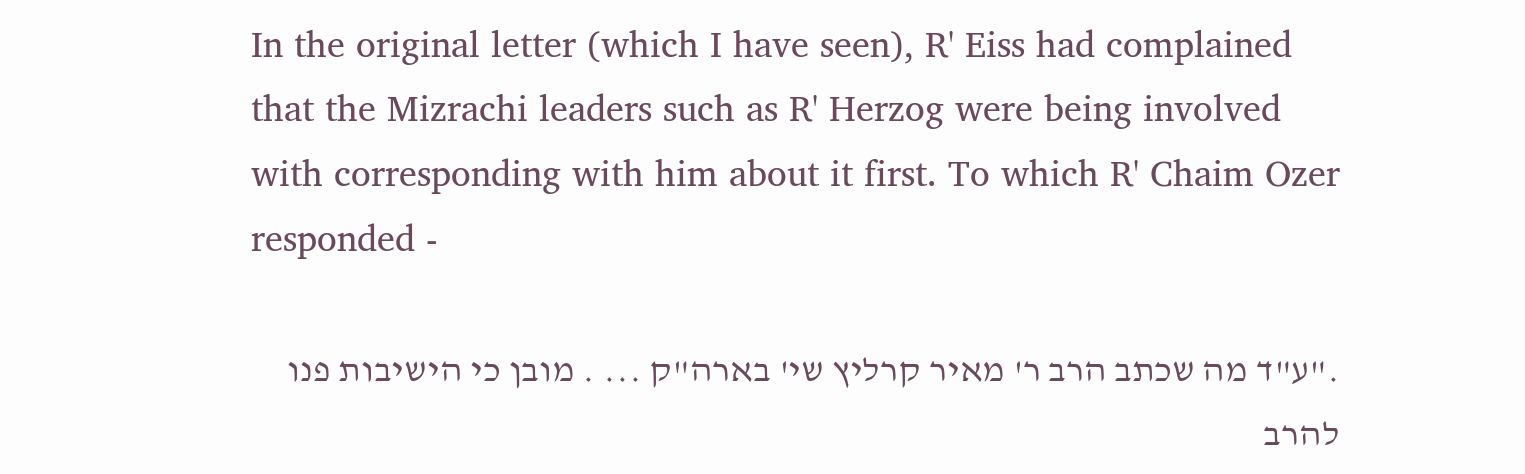In the original letter (which I have seen), R' Eiss had complained that the Mizrachi leaders such as R' Herzog were being involved with corresponding with him about it first. To which R' Chaim Ozer responded -

."ע"ד מה שכתב הרב ר' מאיר קרליץ שי' בארה"ק ... . מובן כי הישיבות פנו להרב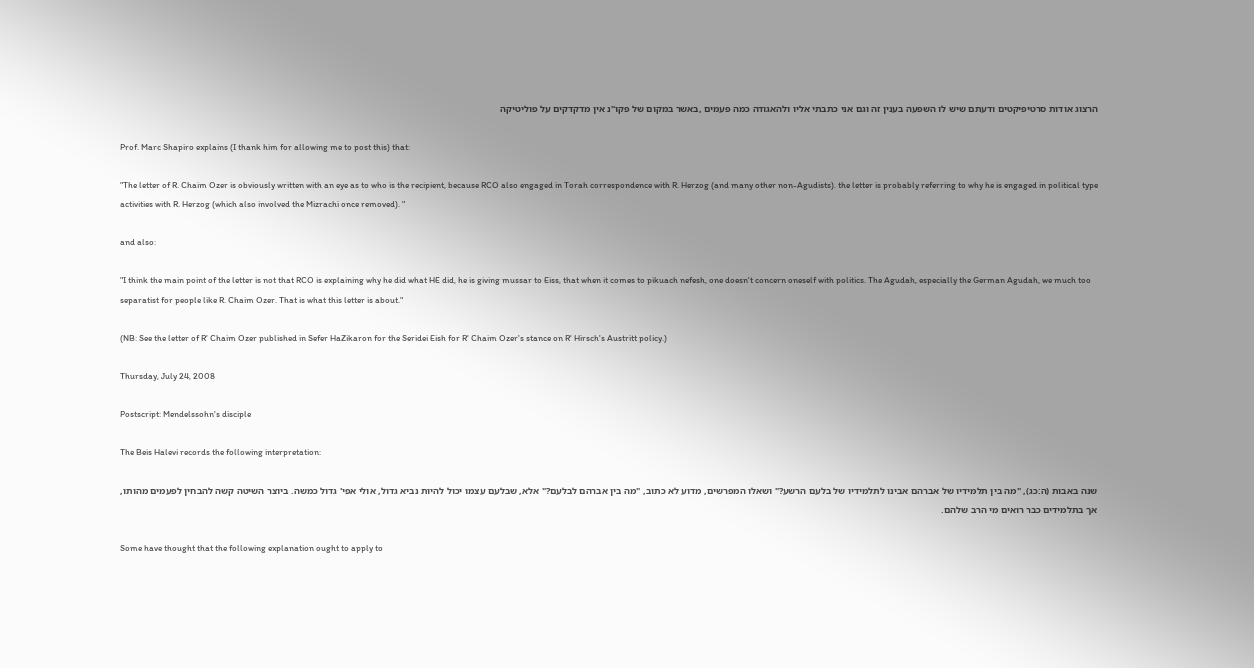הרצוג אודות סרטיפיקטים ודעתם שיש לו השפעה בענין זה וגם אני כתבתי אליו ולהאגודה כמה פעמים ,באשר במקום של פקו"נ אין מדקדקים על פוליטיקה

Prof. Marc Shapiro explains (I thank him for allowing me to post this) that:

"The letter of R. Chaim Ozer is obviously written with an eye as to who is the recipient, because RCO also engaged in Torah correspondence with R. Herzog (and many other non-Agudists). the letter is probably referring to why he is engaged in political type activities with R. Herzog (which also involved the Mizrachi once removed). "

and also:

"I think the main point of the letter is not that RCO is explaining why he did what HE did, he is giving mussar to Eiss, that when it comes to pikuach nefesh, one doesn't concern oneself with politics. The Agudah, especially the German Agudah, we much too separatist for people like R. Chaim Ozer. That is what this letter is about."

(NB: See the letter of R' Chaim Ozer published in Sefer HaZikaron for the Seridei Eish for R' Chaim Ozer's stance on R' Hirsch's Austritt policy.)

Thursday, July 24, 2008

Postscript: Mendelssohn's disciple

The Beis Halevi records the following interpretation:

שנה באבות (ה:כג), "מה בין תלמידיו של אברהם אבינו לתלמידיו של בלעם הרשע?" ושאלו המפרשים, מדוע לא כתוב, "מה בין אברהם לבלעם?" אלא, שבלעם עצמו יכול להיות נביא גדול, אולי אפי' גדול כמשה. ביוצר השיטה קשה להבחין לפעמים מהותו, אך בתלמידים כבר רואים מי הרב שלהם.

Some have thought that the following explanation ought to apply to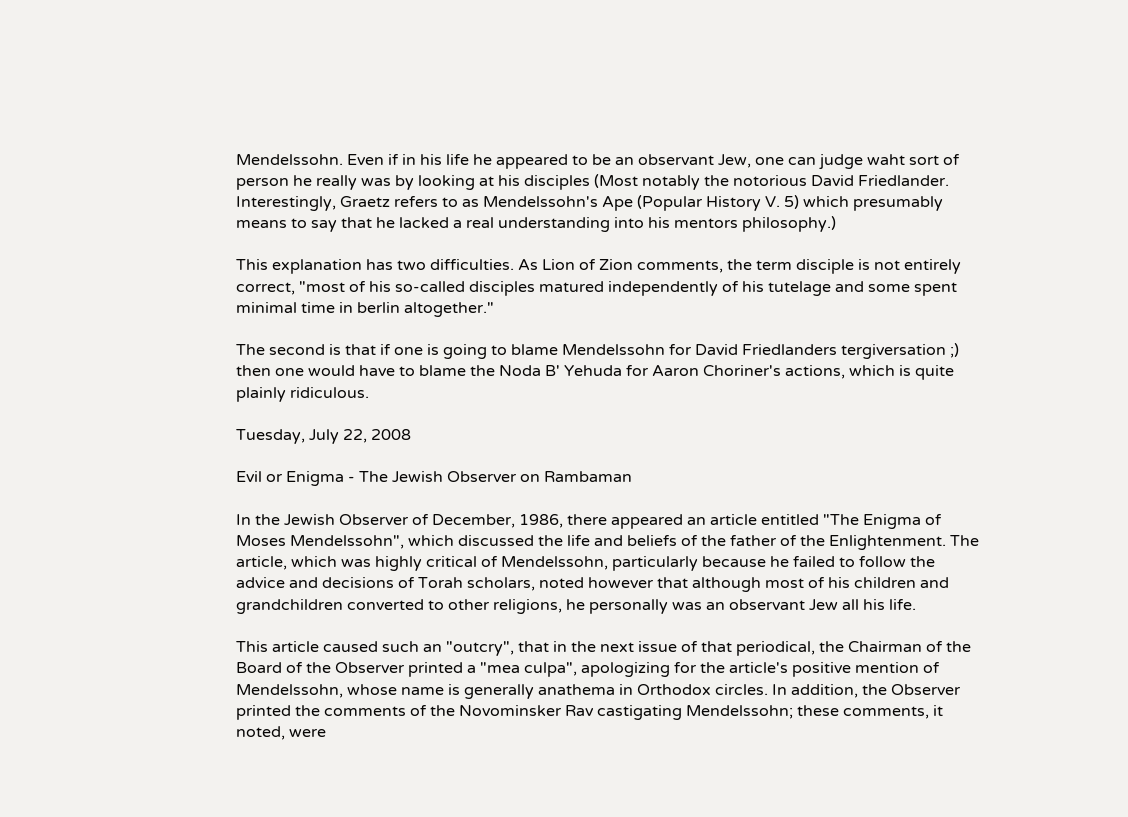Mendelssohn. Even if in his life he appeared to be an observant Jew, one can judge waht sort of person he really was by looking at his disciples (Most notably the notorious David Friedlander. Interestingly, Graetz refers to as Mendelssohn's Ape (Popular History V. 5) which presumably means to say that he lacked a real understanding into his mentors philosophy.)

This explanation has two difficulties. As Lion of Zion comments, the term disciple is not entirely correct, "most of his so-called disciples matured independently of his tutelage and some spent minimal time in berlin altogether."

The second is that if one is going to blame Mendelssohn for David Friedlanders tergiversation ;) then one would have to blame the Noda B' Yehuda for Aaron Choriner's actions, which is quite plainly ridiculous.

Tuesday, July 22, 2008

Evil or Enigma - The Jewish Observer on Rambaman

In the Jewish Observer of December, 1986, there appeared an article entitled "The Enigma of Moses Mendelssohn", which discussed the life and beliefs of the father of the Enlightenment. The article, which was highly critical of Mendelssohn, particularly because he failed to follow the advice and decisions of Torah scholars, noted however that although most of his children and grandchildren converted to other religions, he personally was an observant Jew all his life.

This article caused such an "outcry", that in the next issue of that periodical, the Chairman of the Board of the Observer printed a "mea culpa", apologizing for the article's positive mention of Mendelssohn, whose name is generally anathema in Orthodox circles. In addition, the Observer printed the comments of the Novominsker Rav castigating Mendelssohn; these comments, it noted, were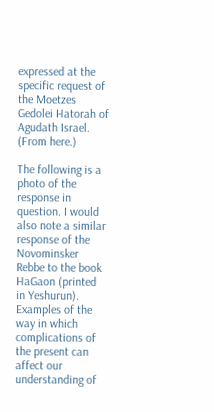expressed at the specific request of the Moetzes Gedolei Hatorah of Agudath Israel. (From here.)

The following is a photo of the response in question. I would also note a similar response of the Novominsker Rebbe to the book HaGaon (printed in Yeshurun). Examples of the way in which complications of the present can affect our understanding of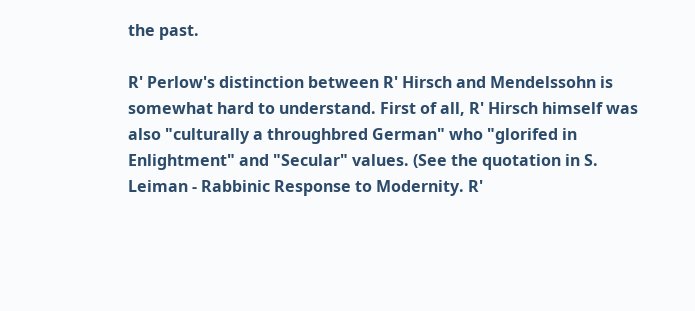the past.

R' Perlow's distinction between R' Hirsch and Mendelssohn is somewhat hard to understand. First of all, R' Hirsch himself was also "culturally a throughbred German" who "glorifed in Enlightment" and "Secular" values. (See the quotation in S. Leiman - Rabbinic Response to Modernity. R'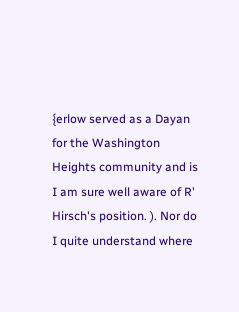{erlow served as a Dayan for the Washington Heights community and is I am sure well aware of R' Hirsch's position. ). Nor do I quite understand where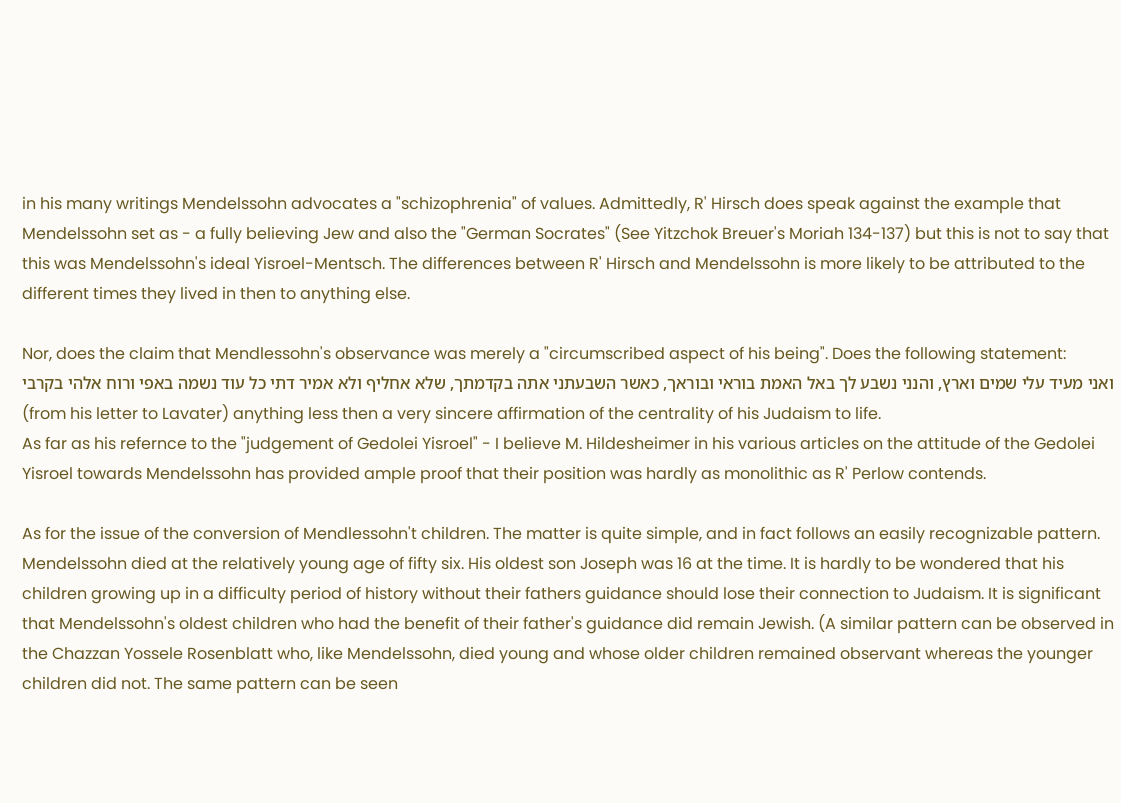in his many writings Mendelssohn advocates a "schizophrenia" of values. Admittedly, R' Hirsch does speak against the example that Mendelssohn set as - a fully believing Jew and also the "German Socrates" (See Yitzchok Breuer's Moriah 134-137) but this is not to say that this was Mendelssohn's ideal Yisroel-Mentsch. The differences between R' Hirsch and Mendelssohn is more likely to be attributed to the different times they lived in then to anything else.

Nor, does the claim that Mendlessohn's observance was merely a "circumscribed aspect of his being". Does the following statement:
ואני מעיד עלי שמים וארץ, והנני נשבע לך באל האמת בוראי ובוראך, כאשר השבעתני אתה בקדמתך, שלא אחליף ולא אמיר דתי כל עוד נשמה באפי ורוח אלהי בקרבי
(from his letter to Lavater) anything less then a very sincere affirmation of the centrality of his Judaism to life.
As far as his refernce to the "judgement of Gedolei Yisroel" - I believe M. Hildesheimer in his various articles on the attitude of the Gedolei Yisroel towards Mendelssohn has provided ample proof that their position was hardly as monolithic as R' Perlow contends.

As for the issue of the conversion of Mendlessohn't children. The matter is quite simple, and in fact follows an easily recognizable pattern. Mendelssohn died at the relatively young age of fifty six. His oldest son Joseph was 16 at the time. It is hardly to be wondered that his children growing up in a difficulty period of history without their fathers guidance should lose their connection to Judaism. It is significant that Mendelssohn's oldest children who had the benefit of their father's guidance did remain Jewish. (A similar pattern can be observed in the Chazzan Yossele Rosenblatt who, like Mendelssohn, died young and whose older children remained observant whereas the younger children did not. The same pattern can be seen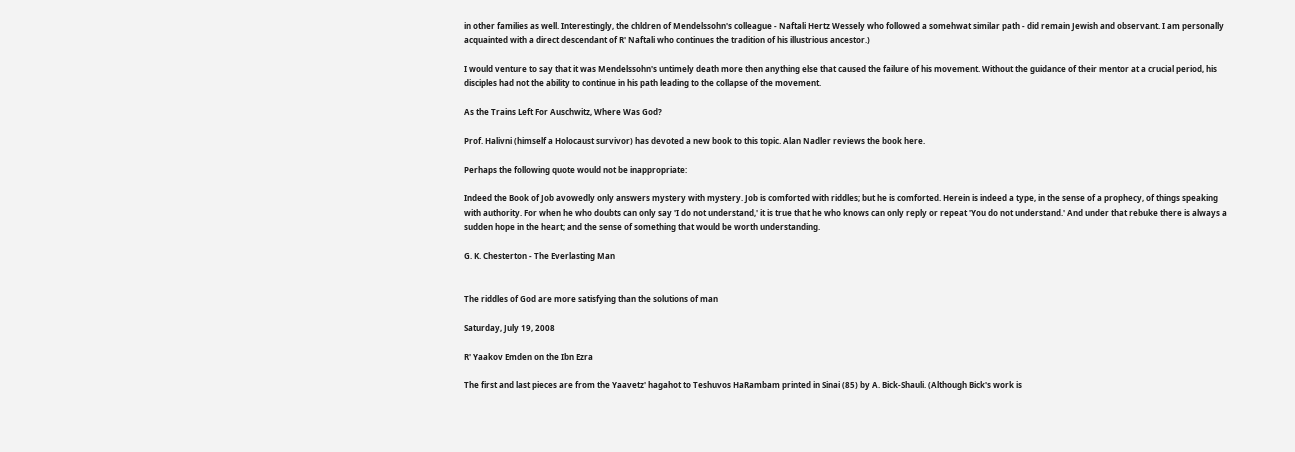in other families as well. Interestingly, the chldren of Mendelssohn's colleague - Naftali Hertz Wessely who followed a somehwat similar path - did remain Jewish and observant. I am personally acquainted with a direct descendant of R' Naftali who continues the tradition of his illustrious ancestor.)

I would venture to say that it was Mendelssohn's untimely death more then anything else that caused the failure of his movement. Without the guidance of their mentor at a crucial period, his disciples had not the ability to continue in his path leading to the collapse of the movement.

As the Trains Left For Auschwitz, Where Was God?

Prof. Halivni (himself a Holocaust survivor) has devoted a new book to this topic. Alan Nadler reviews the book here.

Perhaps the following quote would not be inappropriate:

Indeed the Book of Job avowedly only answers mystery with mystery. Job is comforted with riddles; but he is comforted. Herein is indeed a type, in the sense of a prophecy, of things speaking with authority. For when he who doubts can only say 'I do not understand,' it is true that he who knows can only reply or repeat 'You do not understand.' And under that rebuke there is always a sudden hope in the heart; and the sense of something that would be worth understanding.

G. K. Chesterton - The Everlasting Man


The riddles of God are more satisfying than the solutions of man

Saturday, July 19, 2008

R' Yaakov Emden on the Ibn Ezra

The first and last pieces are from the Yaavetz' hagahot to Teshuvos HaRambam printed in Sinai (85) by A. Bick-Shauli. (Although Bick's work is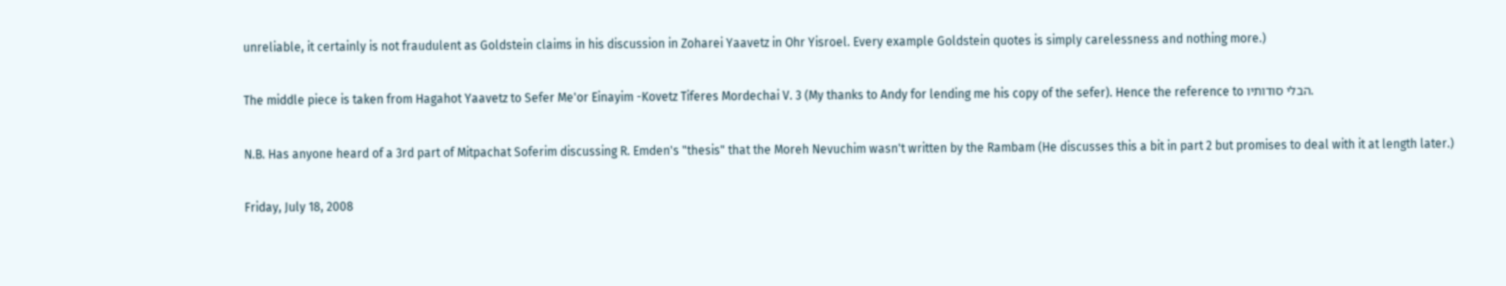unreliable, it certainly is not fraudulent as Goldstein claims in his discussion in Zoharei Yaavetz in Ohr Yisroel. Every example Goldstein quotes is simply carelessness and nothing more.)

The middle piece is taken from Hagahot Yaavetz to Sefer Me'or Einayim -Kovetz Tiferes Mordechai V. 3 (My thanks to Andy for lending me his copy of the sefer). Hence the reference to הבלי סודותיו.

N.B. Has anyone heard of a 3rd part of Mitpachat Soferim discussing R. Emden's "thesis" that the Moreh Nevuchim wasn't written by the Rambam (He discusses this a bit in part 2 but promises to deal with it at length later.)

Friday, July 18, 2008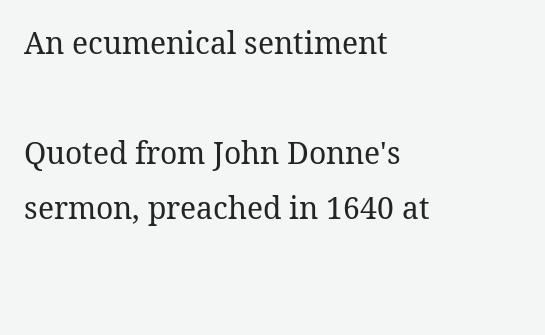An ecumenical sentiment

Quoted from John Donne's sermon, preached in 1640 at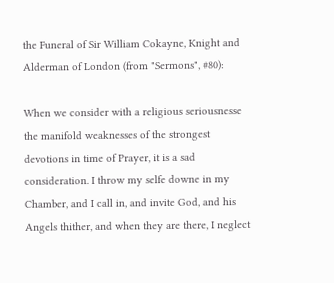the Funeral of Sir William Cokayne, Knight and Alderman of London (from "Sermons", #80):

When we consider with a religious seriousnesse the manifold weaknesses of the strongest devotions in time of Prayer, it is a sad consideration. I throw my selfe downe in my Chamber, and I call in, and invite God, and his Angels thither, and when they are there, I neglect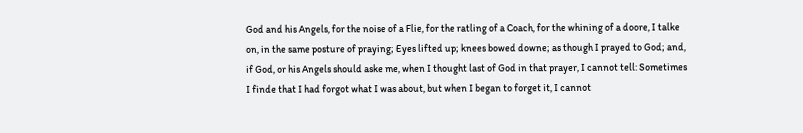God and his Angels, for the noise of a Flie, for the ratling of a Coach, for the whining of a doore, I talke on, in the same posture of praying; Eyes lifted up; knees bowed downe; as though I prayed to God; and, if God, or his Angels should aske me, when I thought last of God in that prayer, I cannot tell: Sometimes I finde that I had forgot what I was about, but when I began to forget it, I cannot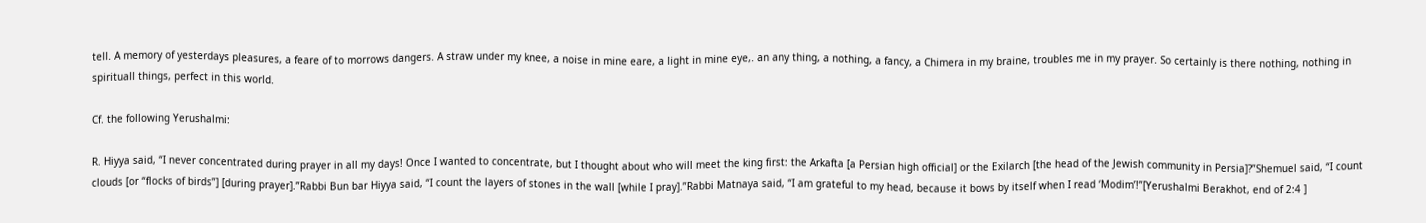tell. A memory of yesterdays pleasures, a feare of to morrows dangers. A straw under my knee, a noise in mine eare, a light in mine eye,. an any thing, a nothing, a fancy, a Chimera in my braine, troubles me in my prayer. So certainly is there nothing, nothing in spirituall things, perfect in this world.

Cf. the following Yerushalmi:

R. Hiyya said, “I never concentrated during prayer in all my days! Once I wanted to concentrate, but I thought about who will meet the king first: the Arkafta [a Persian high official] or the Exilarch [the head of the Jewish community in Persia]?”Shemuel said, “I count clouds [or “flocks of birds”] [during prayer].”Rabbi Bun bar Hiyya said, “I count the layers of stones in the wall [while I pray].”Rabbi Matnaya said, “I am grateful to my head, because it bows by itself when I read ‘Modim’!”[Yerushalmi Berakhot, end of 2:4 ]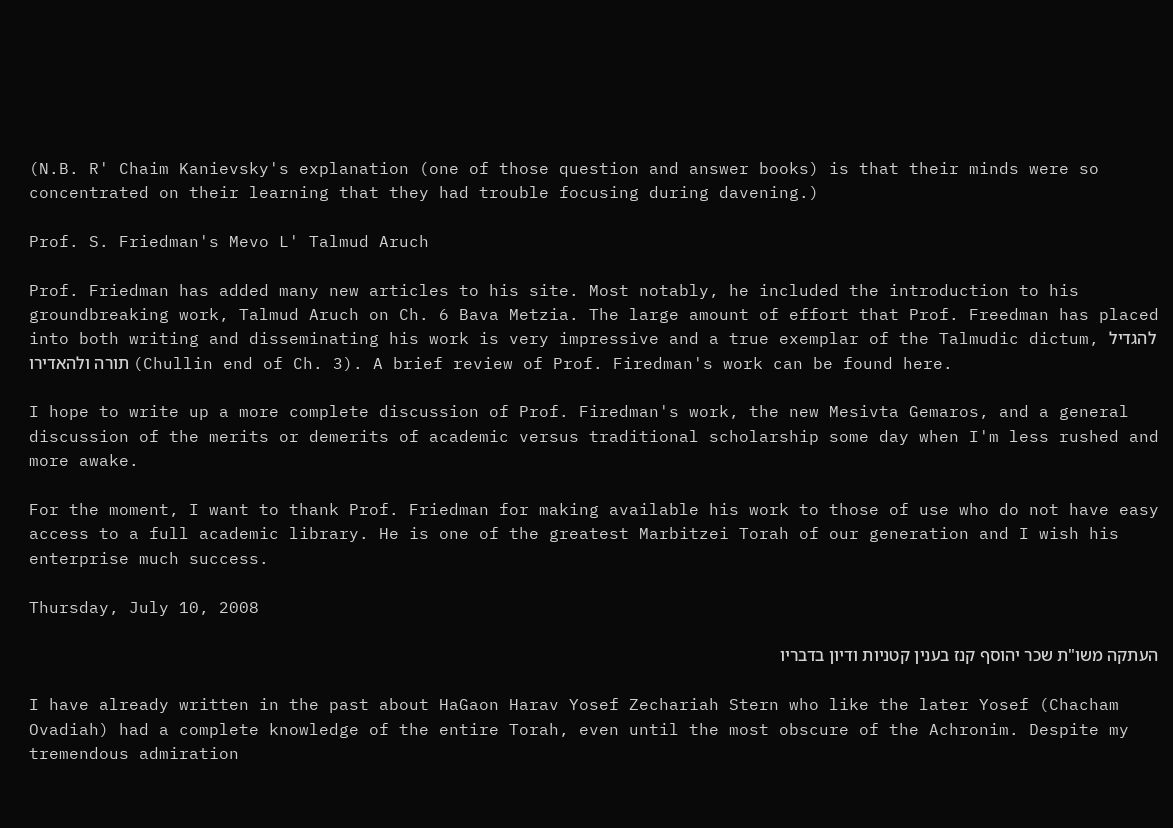(N.B. R' Chaim Kanievsky's explanation (one of those question and answer books) is that their minds were so concentrated on their learning that they had trouble focusing during davening.)

Prof. S. Friedman's Mevo L' Talmud Aruch

Prof. Friedman has added many new articles to his site. Most notably, he included the introduction to his groundbreaking work, Talmud Aruch on Ch. 6 Bava Metzia. The large amount of effort that Prof. Freedman has placed into both writing and disseminating his work is very impressive and a true exemplar of the Talmudic dictum, להגדיל תורה ולהאדירו (Chullin end of Ch. 3). A brief review of Prof. Firedman's work can be found here.

I hope to write up a more complete discussion of Prof. Firedman's work, the new Mesivta Gemaros, and a general discussion of the merits or demerits of academic versus traditional scholarship some day when I'm less rushed and more awake.

For the moment, I want to thank Prof. Friedman for making available his work to those of use who do not have easy access to a full academic library. He is one of the greatest Marbitzei Torah of our generation and I wish his enterprise much success.

Thursday, July 10, 2008

העתקה משו"ת שכר יהוסף קנז בענין קטניות ודיון בדבריו

I have already written in the past about HaGaon Harav Yosef Zechariah Stern who like the later Yosef (Chacham Ovadiah) had a complete knowledge of the entire Torah, even until the most obscure of the Achronim. Despite my tremendous admiration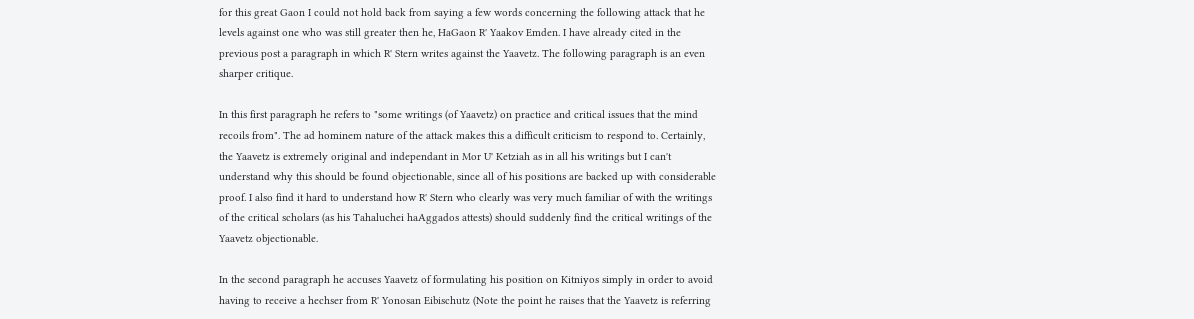for this great Gaon I could not hold back from saying a few words concerning the following attack that he levels against one who was still greater then he, HaGaon R' Yaakov Emden. I have already cited in the previous post a paragraph in which R' Stern writes against the Yaavetz. The following paragraph is an even sharper critique.

In this first paragraph he refers to "some writings (of Yaavetz) on practice and critical issues that the mind recoils from". The ad hominem nature of the attack makes this a difficult criticism to respond to. Certainly, the Yaavetz is extremely original and independant in Mor U' Ketziah as in all his writings but I can't understand why this should be found objectionable, since all of his positions are backed up with considerable proof. I also find it hard to understand how R' Stern who clearly was very much familiar of with the writings of the critical scholars (as his Tahaluchei haAggados attests) should suddenly find the critical writings of the Yaavetz objectionable.

In the second paragraph he accuses Yaavetz of formulating his position on Kitniyos simply in order to avoid having to receive a hechser from R' Yonosan Eibischutz (Note the point he raises that the Yaavetz is referring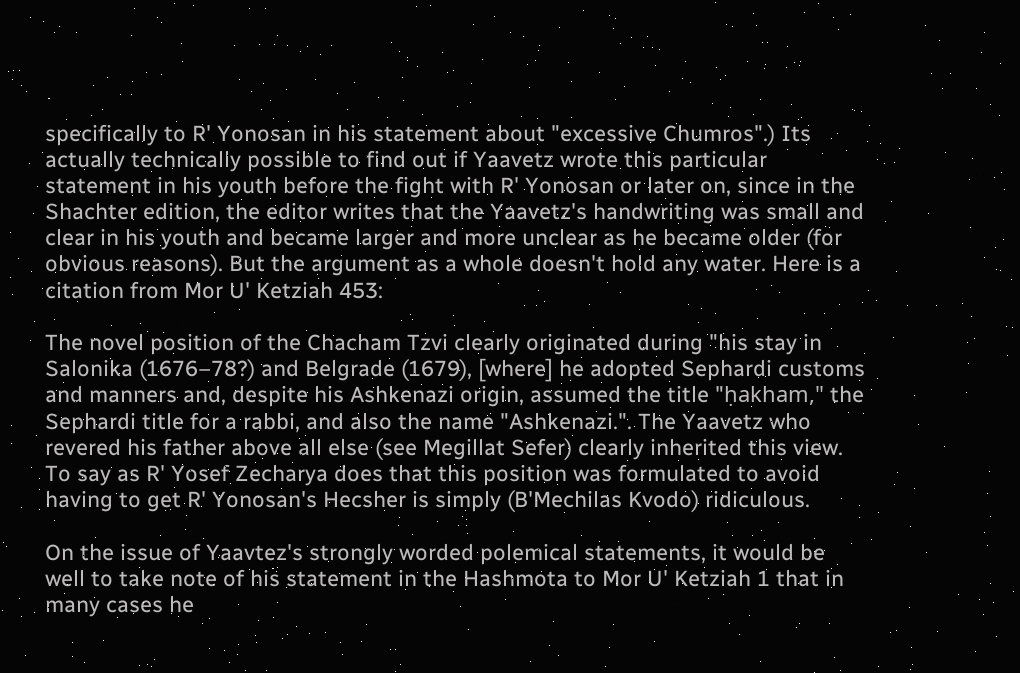specifically to R' Yonosan in his statement about "excessive Chumros".) Its actually technically possible to find out if Yaavetz wrote this particular statement in his youth before the fight with R' Yonosan or later on, since in the Shachter edition, the editor writes that the Yaavetz's handwriting was small and clear in his youth and became larger and more unclear as he became older (for obvious reasons). But the argument as a whole doesn't hold any water. Here is a citation from Mor U' Ketziah 453:

The novel position of the Chacham Tzvi clearly originated during "his stay in Salonika (1676–78?) and Belgrade (1679), [where] he adopted Sephardi customs and manners and, despite his Ashkenazi origin, assumed the title "ḥakham," the Sephardi title for a rabbi, and also the name "Ashkenazi.". The Yaavetz who revered his father above all else (see Megillat Sefer) clearly inherited this view. To say as R' Yosef Zecharya does that this position was formulated to avoid having to get R' Yonosan's Hecsher is simply (B'Mechilas Kvodo) ridiculous.

On the issue of Yaavtez's strongly worded polemical statements, it would be well to take note of his statement in the Hashmota to Mor U' Ketziah 1 that in many cases he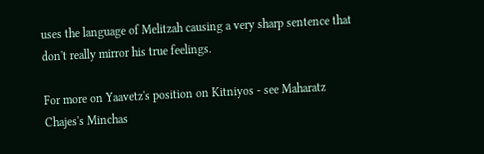uses the language of Melitzah causing a very sharp sentence that don't really mirror his true feelings.

For more on Yaavetz's position on Kitniyos - see Maharatz Chajes's Minchas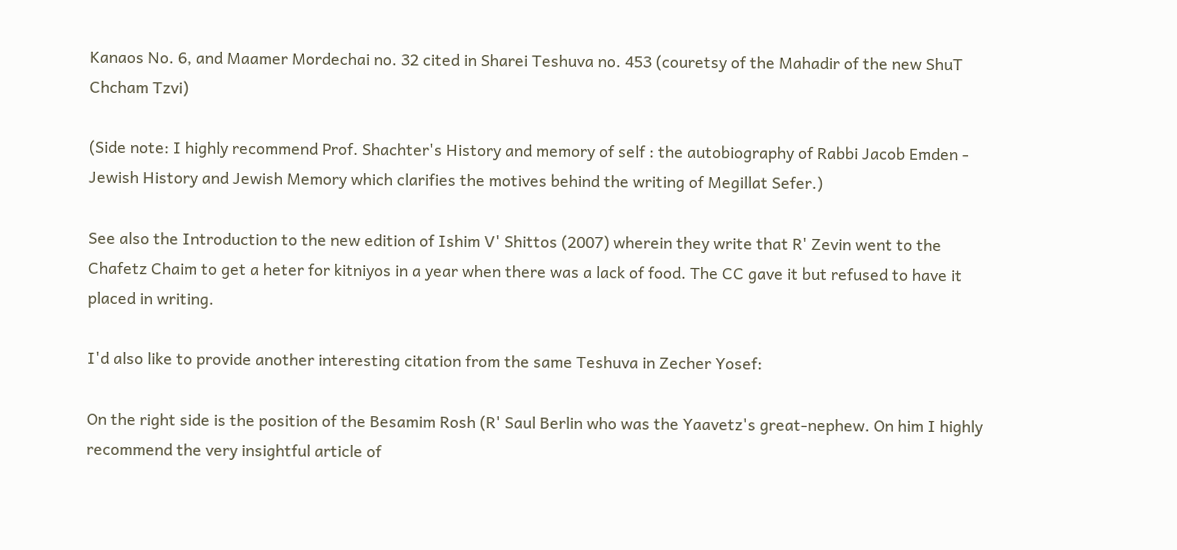Kanaos No. 6, and Maamer Mordechai no. 32 cited in Sharei Teshuva no. 453 (couretsy of the Mahadir of the new ShuT Chcham Tzvi)

(Side note: I highly recommend Prof. Shachter's History and memory of self : the autobiography of Rabbi Jacob Emden - Jewish History and Jewish Memory which clarifies the motives behind the writing of Megillat Sefer.)

See also the Introduction to the new edition of Ishim V' Shittos (2007) wherein they write that R' Zevin went to the Chafetz Chaim to get a heter for kitniyos in a year when there was a lack of food. The CC gave it but refused to have it placed in writing.

I'd also like to provide another interesting citation from the same Teshuva in Zecher Yosef:

On the right side is the position of the Besamim Rosh (R' Saul Berlin who was the Yaavetz's great-nephew. On him I highly recommend the very insightful article of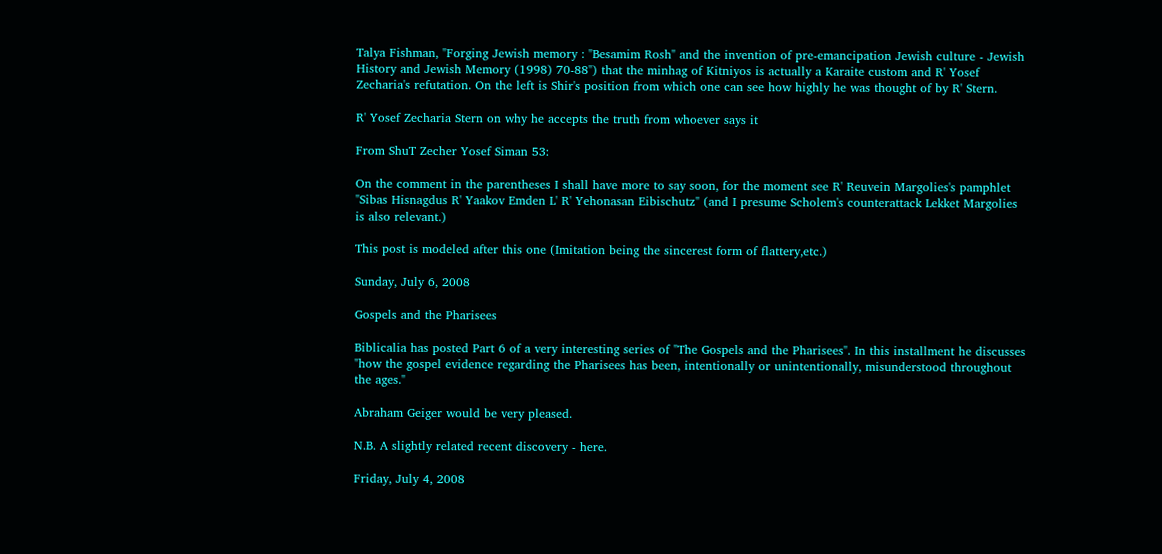Talya Fishman, "Forging Jewish memory : "Besamim Rosh" and the invention of pre-emancipation Jewish culture - Jewish History and Jewish Memory (1998) 70-88") that the minhag of Kitniyos is actually a Karaite custom and R' Yosef Zecharia's refutation. On the left is Shir's position from which one can see how highly he was thought of by R' Stern.

R' Yosef Zecharia Stern on why he accepts the truth from whoever says it

From ShuT Zecher Yosef Siman 53:

On the comment in the parentheses I shall have more to say soon, for the moment see R' Reuvein Margolies's pamphlet "Sibas Hisnagdus R' Yaakov Emden L' R' Yehonasan Eibischutz" (and I presume Scholem's counterattack Lekket Margolies is also relevant.)

This post is modeled after this one (Imitation being the sincerest form of flattery,etc.)

Sunday, July 6, 2008

Gospels and the Pharisees

Biblicalia has posted Part 6 of a very interesting series of "The Gospels and the Pharisees". In this installment he discusses "how the gospel evidence regarding the Pharisees has been, intentionally or unintentionally, misunderstood throughout the ages."

Abraham Geiger would be very pleased.

N.B. A slightly related recent discovery - here.

Friday, July 4, 2008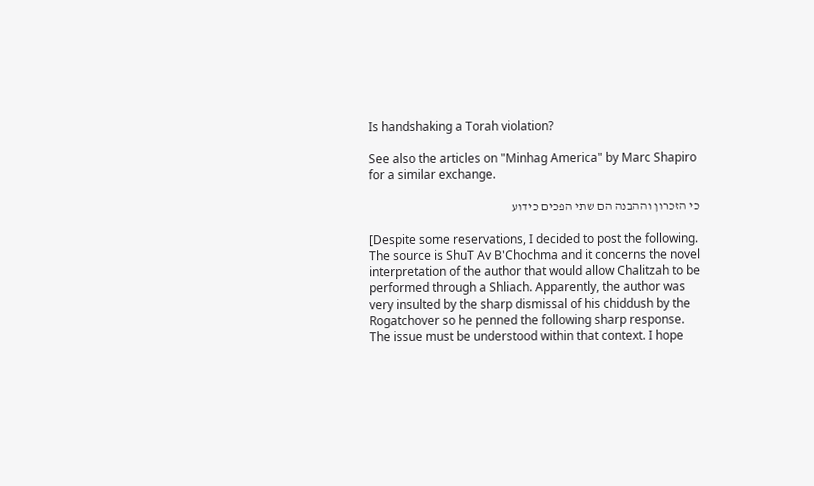Is handshaking a Torah violation?

See also the articles on "Minhag America" by Marc Shapiro for a similar exchange.

כי הזכרון וההבנה הם שתי הפכים כידוע

[Despite some reservations, I decided to post the following. The source is ShuT Av B'Chochma and it concerns the novel interpretation of the author that would allow Chalitzah to be performed through a Shliach. Apparently, the author was very insulted by the sharp dismissal of his chiddush by the Rogatchover so he penned the following sharp response. The issue must be understood within that context. I hope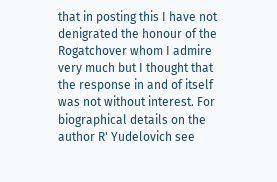that in posting this I have not denigrated the honour of the Rogatchover whom I admire very much but I thought that the response in and of itself was not without interest. For biographical details on the author R' Yudelovich see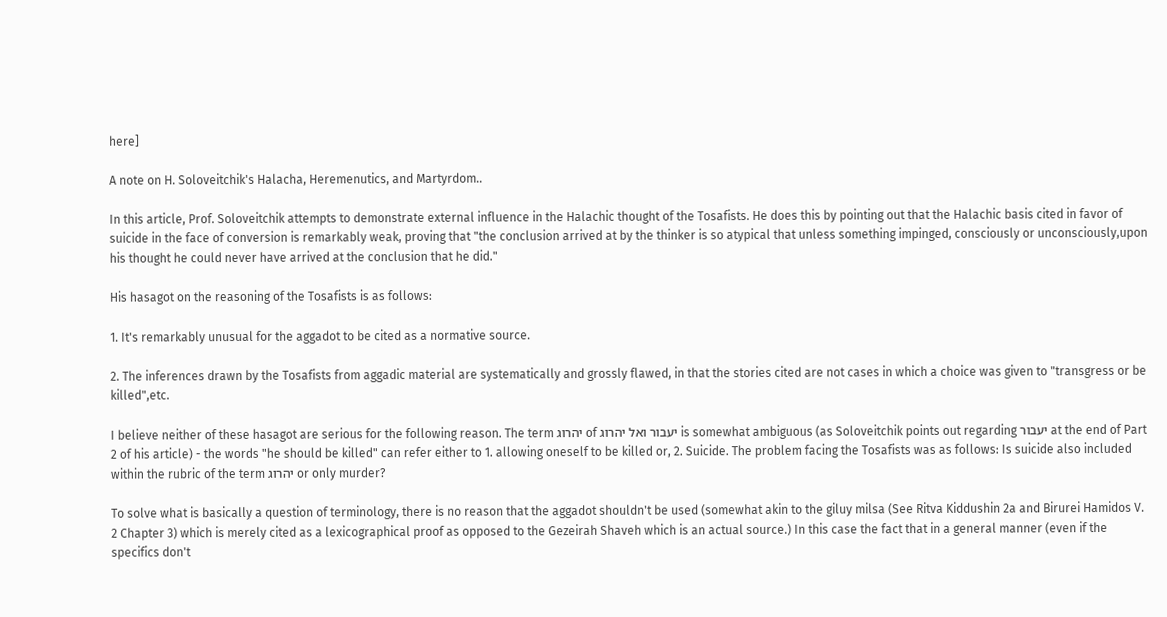here]

A note on H. Soloveitchik's Halacha, Heremenutics, and Martyrdom..

In this article, Prof. Soloveitchik attempts to demonstrate external influence in the Halachic thought of the Tosafists. He does this by pointing out that the Halachic basis cited in favor of suicide in the face of conversion is remarkably weak, proving that "the conclusion arrived at by the thinker is so atypical that unless something impinged, consciously or unconsciously,upon his thought he could never have arrived at the conclusion that he did."

His hasagot on the reasoning of the Tosafists is as follows:

1. It's remarkably unusual for the aggadot to be cited as a normative source.

2. The inferences drawn by the Tosafists from aggadic material are systematically and grossly flawed, in that the stories cited are not cases in which a choice was given to "transgress or be killed",etc.

I believe neither of these hasagot are serious for the following reason. The term יהרוג of יעבור ואל יהרוג is somewhat ambiguous (as Soloveitchik points out regarding יעבור at the end of Part 2 of his article) - the words "he should be killed" can refer either to 1. allowing oneself to be killed or, 2. Suicide. The problem facing the Tosafists was as follows: Is suicide also included within the rubric of the term יהרוג or only murder?

To solve what is basically a question of terminology, there is no reason that the aggadot shouldn't be used (somewhat akin to the giluy milsa (See Ritva Kiddushin 2a and Birurei Hamidos V. 2 Chapter 3) which is merely cited as a lexicographical proof as opposed to the Gezeirah Shaveh which is an actual source.) In this case the fact that in a general manner (even if the specifics don't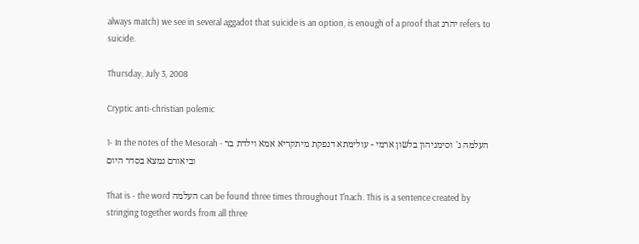always match) we see in several aggadot that suicide is an option, is enough of a proof that יהרג refers to suicide.

Thursday, July 3, 2008

Cryptic anti-christian polemic

1- In the notes of the Mesorah - העלמה ג' וסימניהון בלשון ארמי - עולימתא דנפקת מיתקריא אמא וילדת בר וביאורם נמצא בסדר היום

That is - the word העלמה can be found three times throughout T'nach. This is a sentence created by stringing together words from all three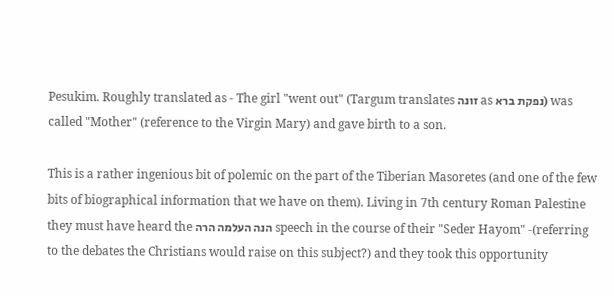Pesukim. Roughly translated as - The girl "went out" (Targum translates זונה as נפקת ברא) was called "Mother" (reference to the Virgin Mary) and gave birth to a son.

This is a rather ingenious bit of polemic on the part of the Tiberian Masoretes (and one of the few bits of biographical information that we have on them). Living in 7th century Roman Palestine they must have heard the הנה העלמה הרה speech in the course of their "Seder Hayom" -(referring to the debates the Christians would raise on this subject?) and they took this opportunity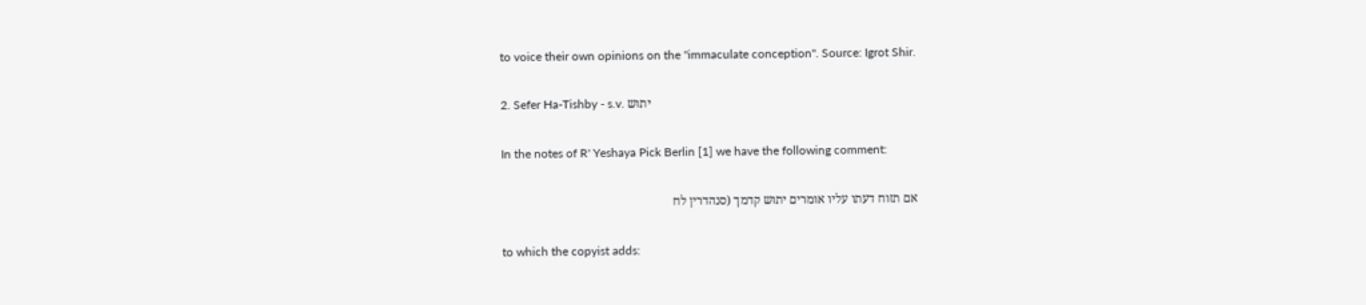to voice their own opinions on the "immaculate conception". Source: Igrot Shir.

2. Sefer Ha-Tishby - s.v. יתוש

In the notes of R' Yeshaya Pick Berlin [1] we have the following comment:

אם תזוח דעתו עליו אומרים יתוש קדמך (סנהדרין לח

to which the copyist adds: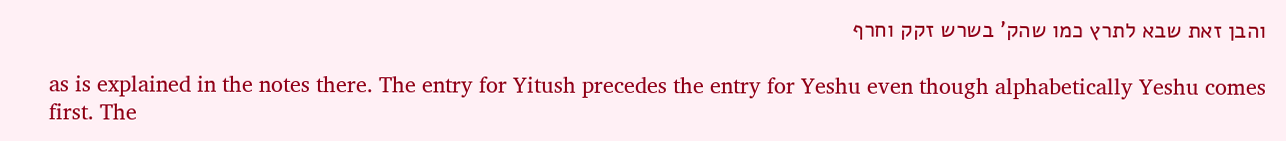והבן זאת שבא לתרץ כמו שהק' בשרש זקק וחרף

as is explained in the notes there. The entry for Yitush precedes the entry for Yeshu even though alphabetically Yeshu comes first. The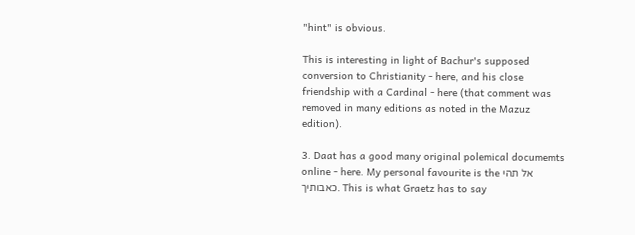"hint" is obvious.

This is interesting in light of Bachur's supposed conversion to Christianity - here, and his close friendship with a Cardinal - here (that comment was removed in many editions as noted in the Mazuz edition).

3. Daat has a good many original polemical documemts online - here. My personal favourite is the אל תהי כאבותיך. This is what Graetz has to say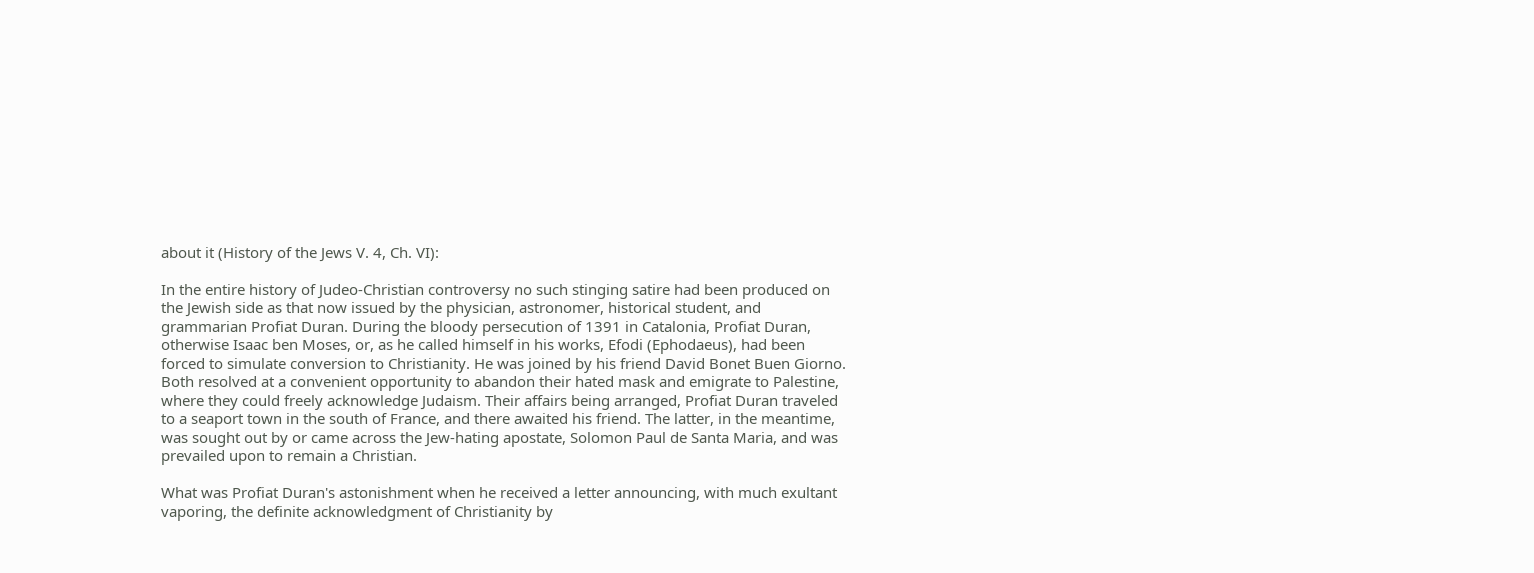about it (History of the Jews V. 4, Ch. VI):

In the entire history of Judeo-Christian controversy no such stinging satire had been produced on the Jewish side as that now issued by the physician, astronomer, historical student, and grammarian Profiat Duran. During the bloody persecution of 1391 in Catalonia, Profiat Duran, otherwise Isaac ben Moses, or, as he called himself in his works, Efodi (Ephodaeus), had been forced to simulate conversion to Christianity. He was joined by his friend David Bonet Buen Giorno. Both resolved at a convenient opportunity to abandon their hated mask and emigrate to Palestine, where they could freely acknowledge Judaism. Their affairs being arranged, Profiat Duran traveled to a seaport town in the south of France, and there awaited his friend. The latter, in the meantime, was sought out by or came across the Jew-hating apostate, Solomon Paul de Santa Maria, and was prevailed upon to remain a Christian.

What was Profiat Duran's astonishment when he received a letter announcing, with much exultant vaporing, the definite acknowledgment of Christianity by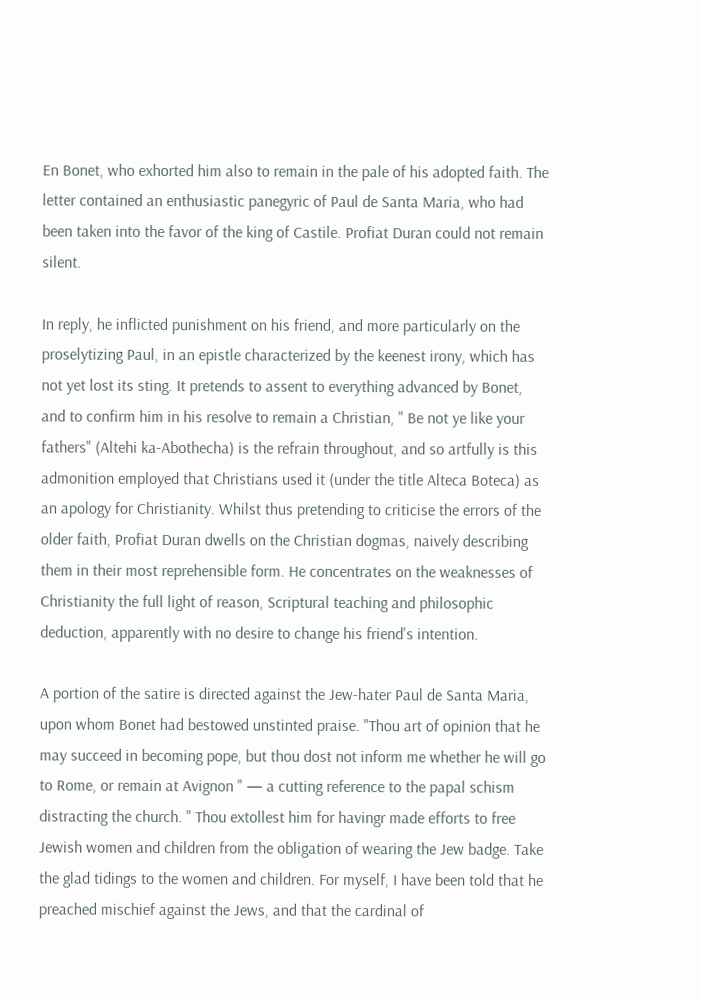En Bonet, who exhorted him also to remain in the pale of his adopted faith. The letter contained an enthusiastic panegyric of Paul de Santa Maria, who had been taken into the favor of the king of Castile. Profiat Duran could not remain silent.

In reply, he inflicted punishment on his friend, and more particularly on the proselytizing Paul, in an epistle characterized by the keenest irony, which has not yet lost its sting. It pretends to assent to everything advanced by Bonet, and to confirm him in his resolve to remain a Christian, " Be not ye like your fathers" (Altehi ka-Abothecha) is the refrain throughout, and so artfully is this admonition employed that Christians used it (under the title Alteca Boteca) as an apology for Christianity. Whilst thus pretending to criticise the errors of the older faith, Profiat Duran dwells on the Christian dogmas, naively describing them in their most reprehensible form. He concentrates on the weaknesses of Christianity the full light of reason, Scriptural teaching and philosophic deduction, apparently with no desire to change his friend's intention.

A portion of the satire is directed against the Jew-hater Paul de Santa Maria, upon whom Bonet had bestowed unstinted praise. "Thou art of opinion that he may succeed in becoming pope, but thou dost not inform me whether he will go to Rome, or remain at Avignon " — a cutting reference to the papal schism distracting the church. " Thou extollest him for havingr made efforts to free Jewish women and children from the obligation of wearing the Jew badge. Take the glad tidings to the women and children. For myself, I have been told that he preached mischief against the Jews, and that the cardinal of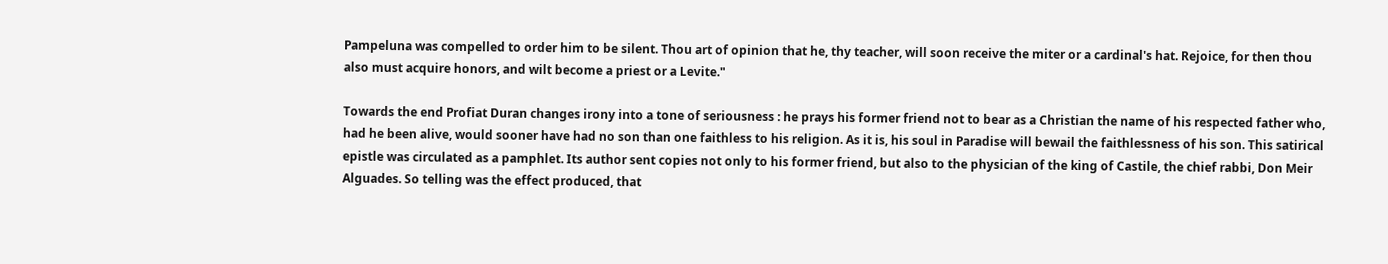Pampeluna was compelled to order him to be silent. Thou art of opinion that he, thy teacher, will soon receive the miter or a cardinal's hat. Rejoice, for then thou also must acquire honors, and wilt become a priest or a Levite."

Towards the end Profiat Duran changes irony into a tone of seriousness : he prays his former friend not to bear as a Christian the name of his respected father who, had he been alive, would sooner have had no son than one faithless to his religion. As it is, his soul in Paradise will bewail the faithlessness of his son. This satirical epistle was circulated as a pamphlet. Its author sent copies not only to his former friend, but also to the physician of the king of Castile, the chief rabbi, Don Meir Alguades. So telling was the effect produced, that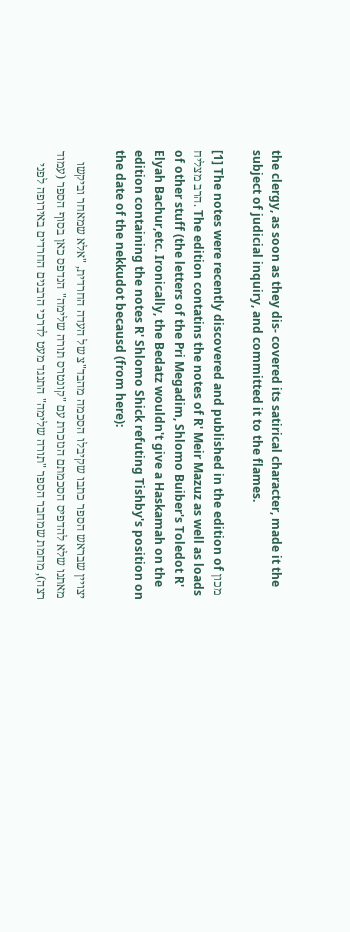the clergy, as soon as they dis- covered its satirical character, made it the subject of judicial inquiry, and committed it to the flames.

[1] The notes were recently discovered and published in the edition of מכון הרב מצליח. The edition contatins the notes of R' Meir Mazuz as well as loads of other stuff (the letters of the Pri Megadim, Shlomo Buiber's Toledot R' Elyah Bachur,etc. Ironically, the Bedatz wouldn't give a Haskamah on the edition containing the notes R' Shlomo Shick refuting Tishby's position on the date of the nekkudot becausd (from here):

יצויין שבראש הספר כתבו שקיבלו הסכמה מהבד"צ של העדה החרדית, "אלא שמאחר וביקשו מאתנו שלא להדפיס הסכמתם הנזכרת עם "קונטרס תורה שלימה" הנדפס כאן בסוף הספר (עמוד רצה), מחמת שמחבר הספר "תורה שלימה" התנגד מעט לדרכי הרבנים החרדים באירופה לפני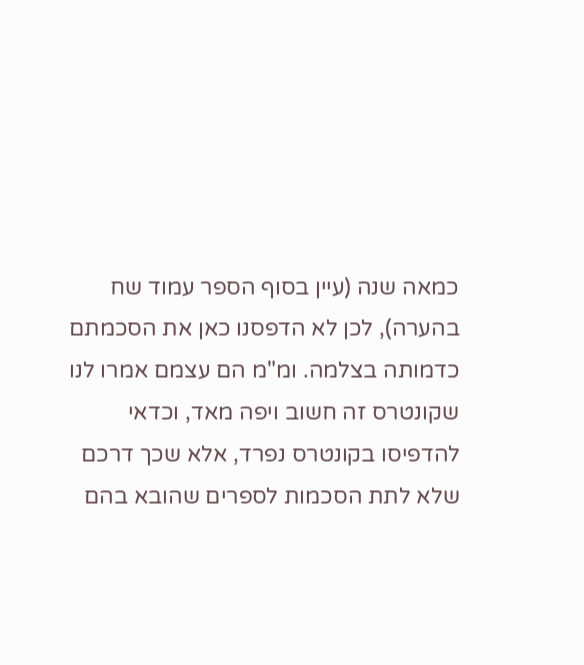כמאה שנה (עיין בסוף הספר עמוד שח בהערה), לכן לא הדפסנו כאן את הסכמתם כדמותה בצלמה. ומ"מ הם עצמם אמרו לנו שקונטרס זה חשוב ויפה מאד, וכדאי להדפיסו בקונטרס נפרד, אלא שכך דרכם שלא לתת הסכמות לספרים שהובא בהם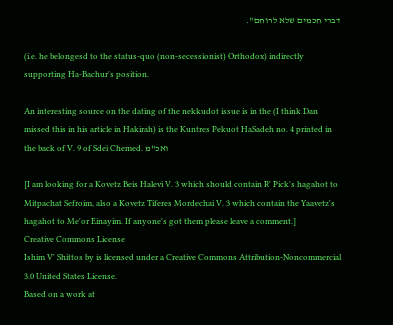דברי חכמים שלא לרוחם".

(i.e. he belongesd to the status-quo (non-secessionist) Orthodox) indirectly supporting Ha-Bachur's position.

An interesting source on the dating of the nekkudot issue is in the (I think Dan missed this in his article in Hakirah) is the Kuntres Pekuot HaSadeh no. 4 printed in the back of V. 9 of Sdei Chemed. ואכ"מ

[I am looking for a Kovetz Beis Halevi V. 3 which should contain R' Pick's hagahot to Mitpachat Sefroim, also a Kovetz Tiferes Mordechai V. 3 which contain the Yaavetz's hagahot to Me'or Einayim. If anyone's got them please leave a comment.]
Creative Commons License
Ishim V' Shittos by is licensed under a Creative Commons Attribution-Noncommercial 3.0 United States License.
Based on a work at